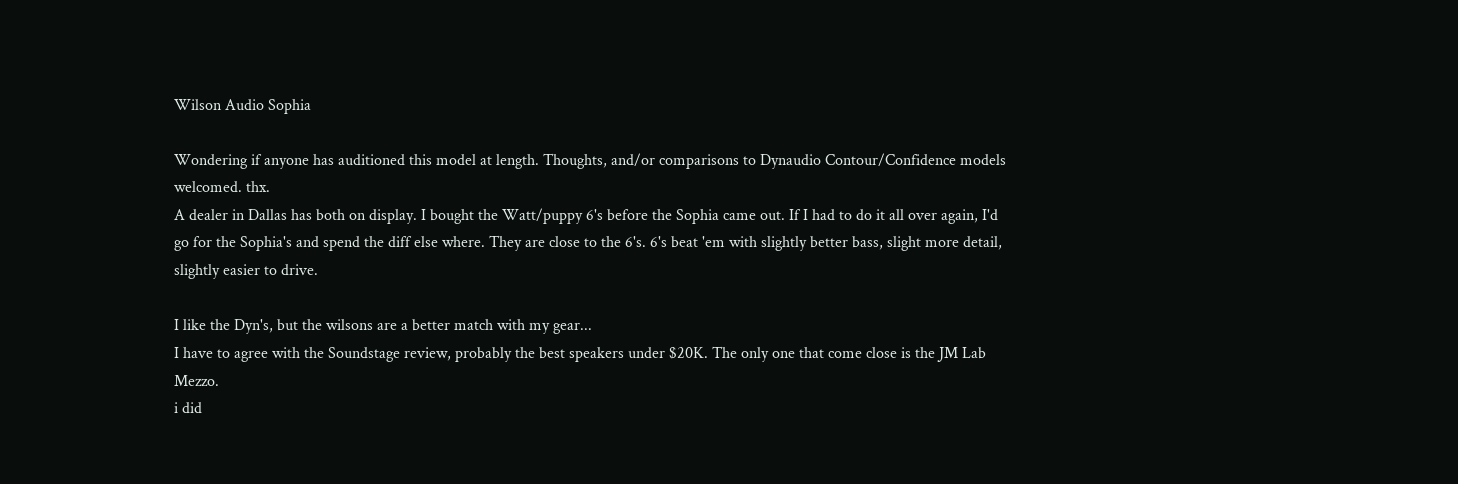Wilson Audio Sophia

Wondering if anyone has auditioned this model at length. Thoughts, and/or comparisons to Dynaudio Contour/Confidence models welcomed. thx.
A dealer in Dallas has both on display. I bought the Watt/puppy 6's before the Sophia came out. If I had to do it all over again, I'd go for the Sophia's and spend the diff else where. They are close to the 6's. 6's beat 'em with slightly better bass, slight more detail, slightly easier to drive.

I like the Dyn's, but the wilsons are a better match with my gear...
I have to agree with the Soundstage review, probably the best speakers under $20K. The only one that come close is the JM Lab Mezzo.
i did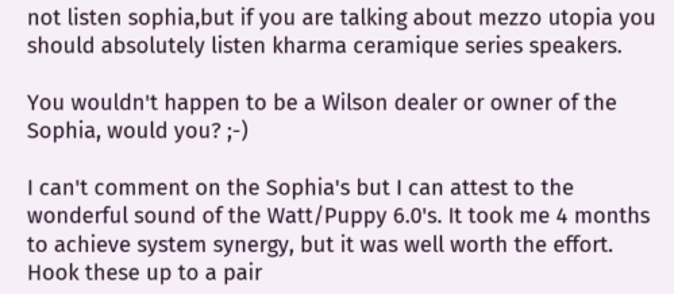not listen sophia,but if you are talking about mezzo utopia you should absolutely listen kharma ceramique series speakers.

You wouldn't happen to be a Wilson dealer or owner of the Sophia, would you? ;-)

I can't comment on the Sophia's but I can attest to the wonderful sound of the Watt/Puppy 6.0's. It took me 4 months to achieve system synergy, but it was well worth the effort. Hook these up to a pair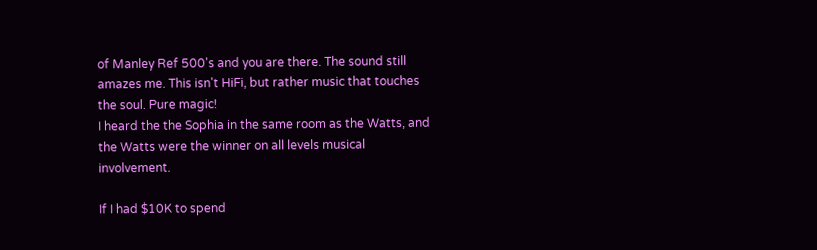of Manley Ref 500's and you are there. The sound still amazes me. This isn't HiFi, but rather music that touches the soul. Pure magic!
I heard the the Sophia in the same room as the Watts, and the Watts were the winner on all levels musical involvement.

If I had $10K to spend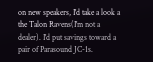on new speakers, I'd take a look a the Talon Ravens(I'm not a dealer). I'd put savings toward a pair of Parasound JC-1s.